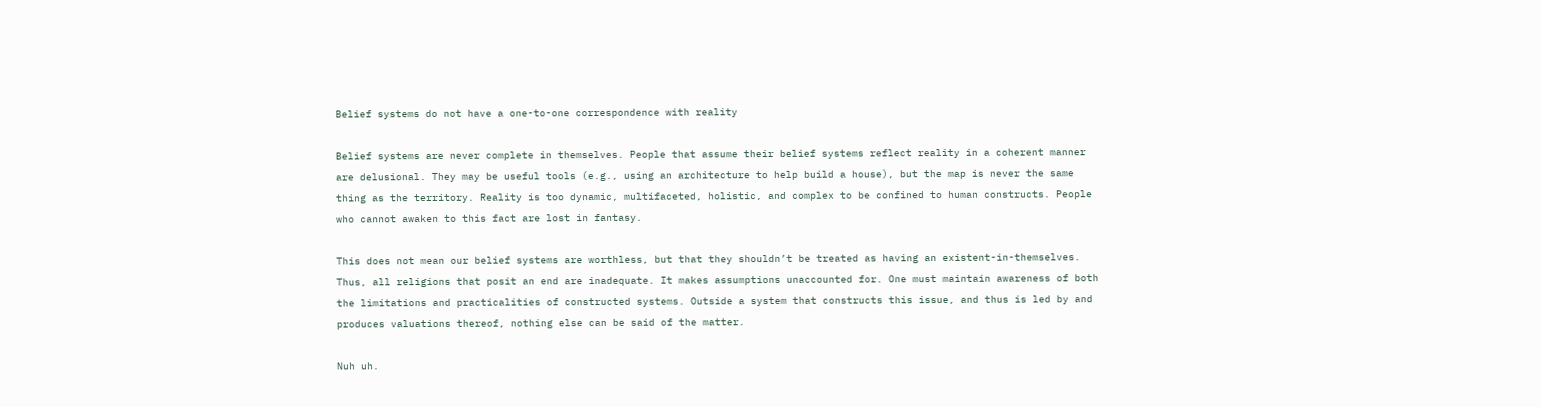Belief systems do not have a one-to-one correspondence with reality

Belief systems are never complete in themselves. People that assume their belief systems reflect reality in a coherent manner are delusional. They may be useful tools (e.g., using an architecture to help build a house), but the map is never the same thing as the territory. Reality is too dynamic, multifaceted, holistic, and complex to be confined to human constructs. People who cannot awaken to this fact are lost in fantasy.

This does not mean our belief systems are worthless, but that they shouldn’t be treated as having an existent-in-themselves. Thus, all religions that posit an end are inadequate. It makes assumptions unaccounted for. One must maintain awareness of both the limitations and practicalities of constructed systems. Outside a system that constructs this issue, and thus is led by and produces valuations thereof, nothing else can be said of the matter.

Nuh uh.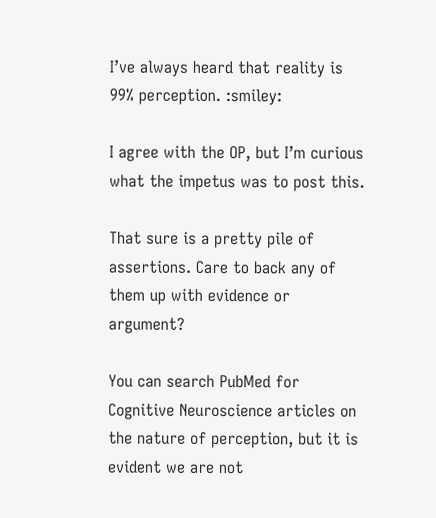I’ve always heard that reality is 99% perception. :smiley:

I agree with the OP, but I’m curious what the impetus was to post this.

That sure is a pretty pile of assertions. Care to back any of them up with evidence or argument?

You can search PubMed for Cognitive Neuroscience articles on the nature of perception, but it is evident we are not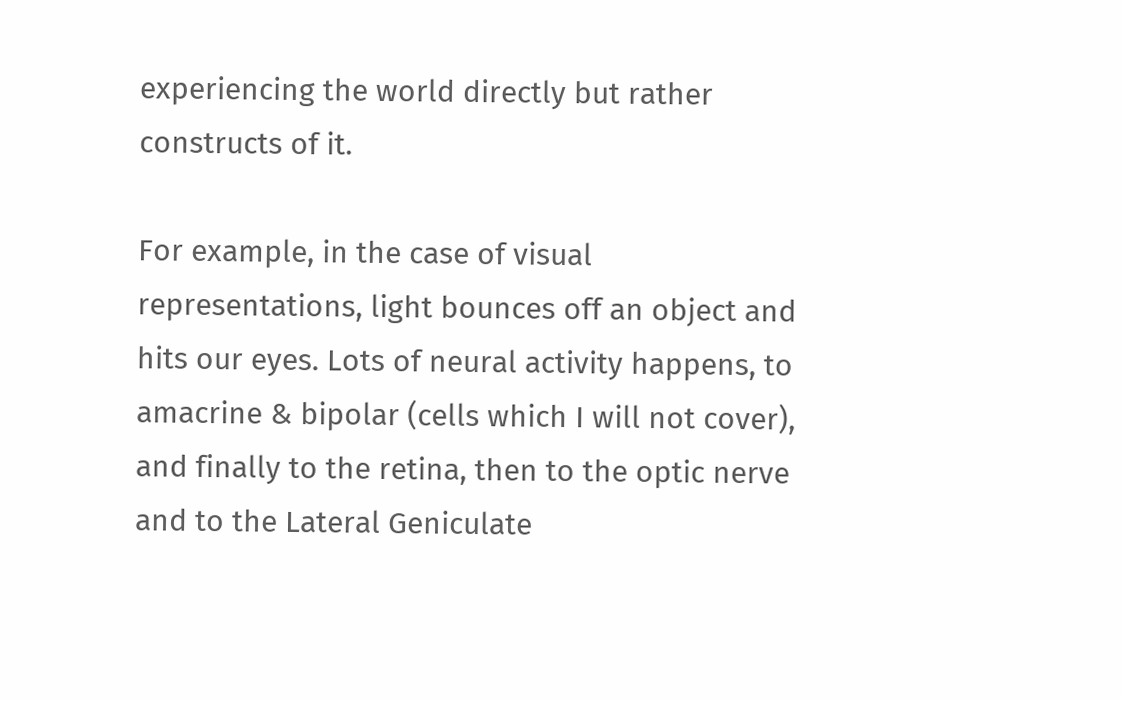experiencing the world directly but rather constructs of it.

For example, in the case of visual representations, light bounces off an object and hits our eyes. Lots of neural activity happens, to amacrine & bipolar (cells which I will not cover), and finally to the retina, then to the optic nerve and to the Lateral Geniculate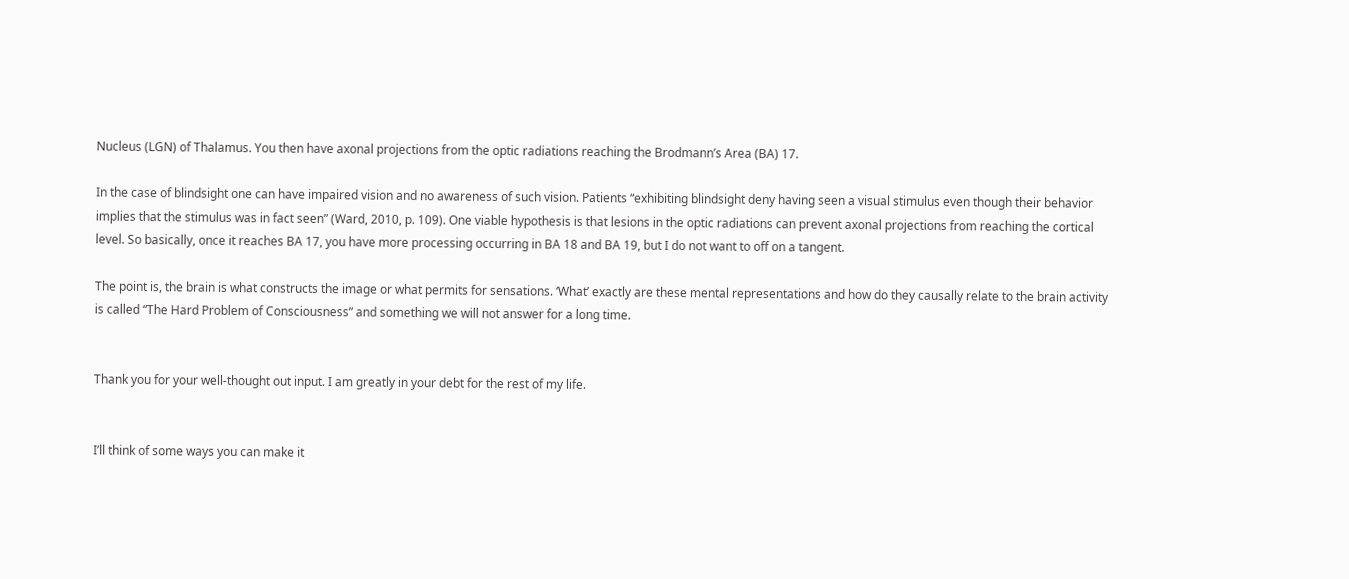Nucleus (LGN) of Thalamus. You then have axonal projections from the optic radiations reaching the Brodmann’s Area (BA) 17.

In the case of blindsight one can have impaired vision and no awareness of such vision. Patients “exhibiting blindsight deny having seen a visual stimulus even though their behavior implies that the stimulus was in fact seen” (Ward, 2010, p. 109). One viable hypothesis is that lesions in the optic radiations can prevent axonal projections from reaching the cortical level. So basically, once it reaches BA 17, you have more processing occurring in BA 18 and BA 19, but I do not want to off on a tangent.

The point is, the brain is what constructs the image or what permits for sensations. ‘What’ exactly are these mental representations and how do they causally relate to the brain activity is called “The Hard Problem of Consciousness” and something we will not answer for a long time.


Thank you for your well-thought out input. I am greatly in your debt for the rest of my life.


I’ll think of some ways you can make it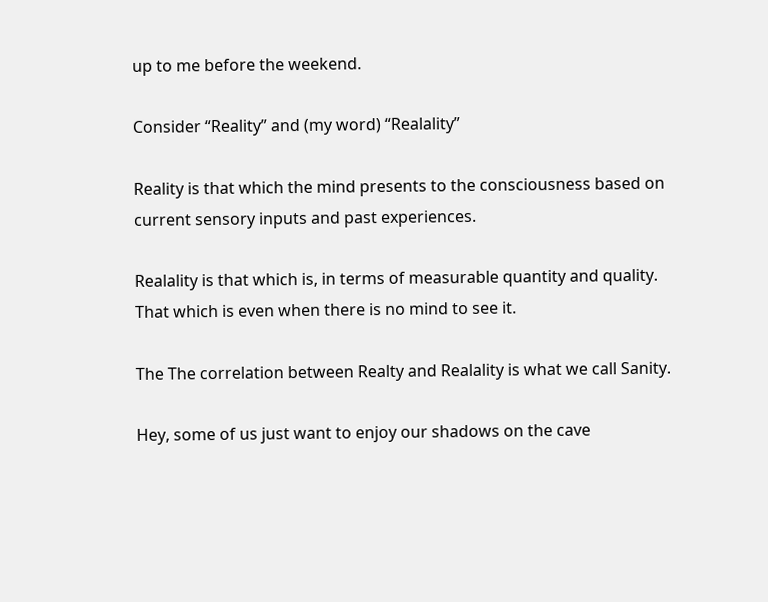up to me before the weekend.

Consider “Reality” and (my word) “Realality”

Reality is that which the mind presents to the consciousness based on current sensory inputs and past experiences.

Realality is that which is, in terms of measurable quantity and quality. That which is even when there is no mind to see it.

The The correlation between Realty and Realality is what we call Sanity.

Hey, some of us just want to enjoy our shadows on the cave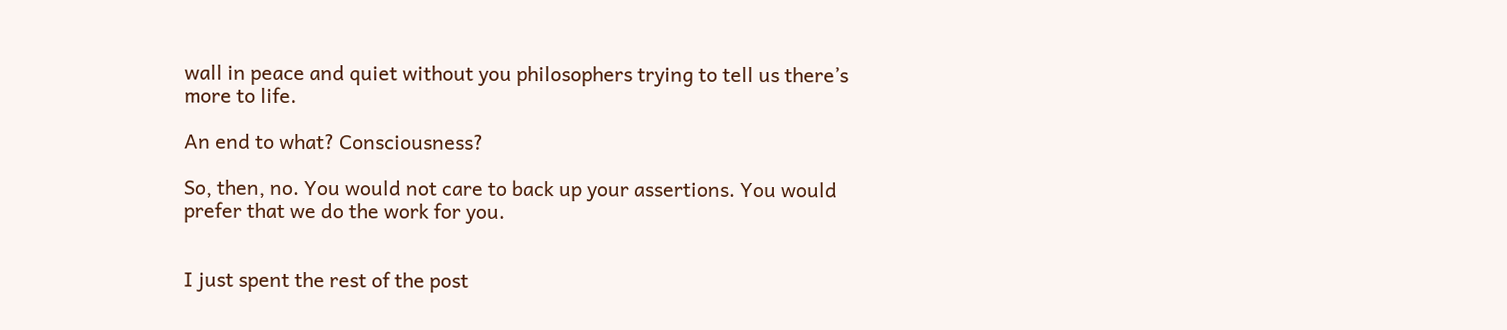wall in peace and quiet without you philosophers trying to tell us there’s more to life.

An end to what? Consciousness?

So, then, no. You would not care to back up your assertions. You would prefer that we do the work for you.


I just spent the rest of the post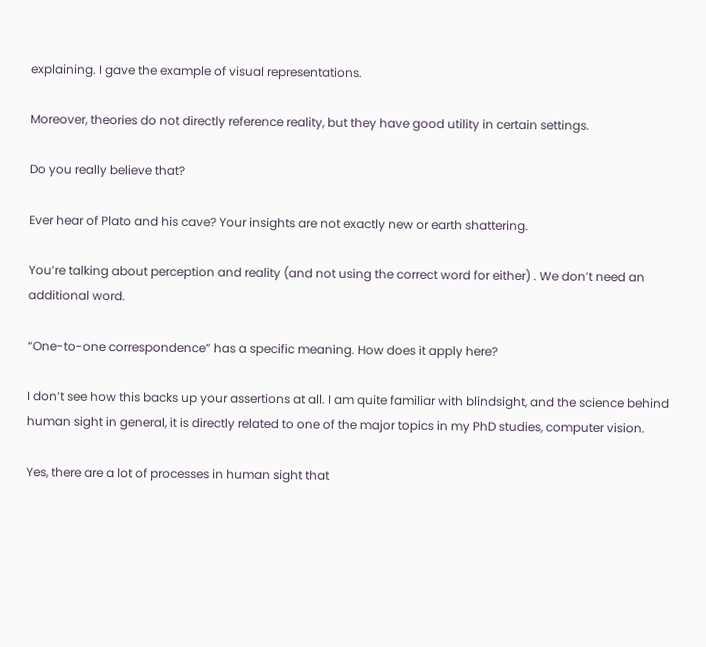explaining. I gave the example of visual representations.

Moreover, theories do not directly reference reality, but they have good utility in certain settings.

Do you really believe that?

Ever hear of Plato and his cave? Your insights are not exactly new or earth shattering.

You’re talking about perception and reality (and not using the correct word for either) . We don’t need an additional word.

“One-to-one correspondence” has a specific meaning. How does it apply here?

I don’t see how this backs up your assertions at all. I am quite familiar with blindsight, and the science behind human sight in general, it is directly related to one of the major topics in my PhD studies, computer vision.

Yes, there are a lot of processes in human sight that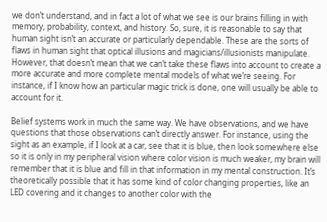we don’t understand, and in fact a lot of what we see is our brains filling in with memory, probability, context, and history. So, sure, it is reasonable to say that human sight isn’t an accurate or particularly dependable. These are the sorts of flaws in human sight that optical illusions and magicians/illusionists manipulate. However, that doesn’t mean that we can’t take these flaws into account to create a more accurate and more complete mental models of what we’re seeing. For instance, if I know how an particular magic trick is done, one will usually be able to account for it.

Belief systems work in much the same way. We have observations, and we have questions that those observations can’t directly answer. For instance, using the sight as an example, if I look at a car, see that it is blue, then look somewhere else so it is only in my peripheral vision where color vision is much weaker, my brain will remember that it is blue and fill in that information in my mental construction. It’s theoretically possible that it has some kind of color changing properties, like an LED covering and it changes to another color with the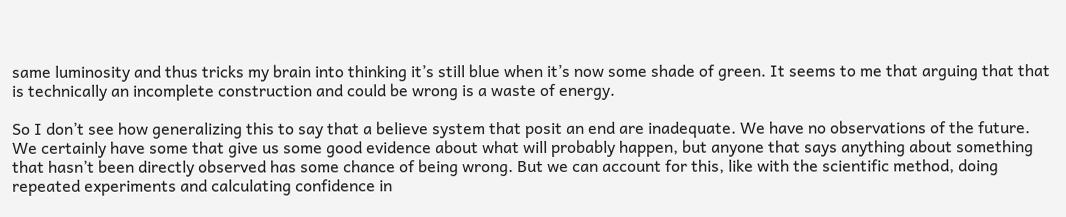same luminosity and thus tricks my brain into thinking it’s still blue when it’s now some shade of green. It seems to me that arguing that that is technically an incomplete construction and could be wrong is a waste of energy.

So I don’t see how generalizing this to say that a believe system that posit an end are inadequate. We have no observations of the future. We certainly have some that give us some good evidence about what will probably happen, but anyone that says anything about something that hasn’t been directly observed has some chance of being wrong. But we can account for this, like with the scientific method, doing repeated experiments and calculating confidence in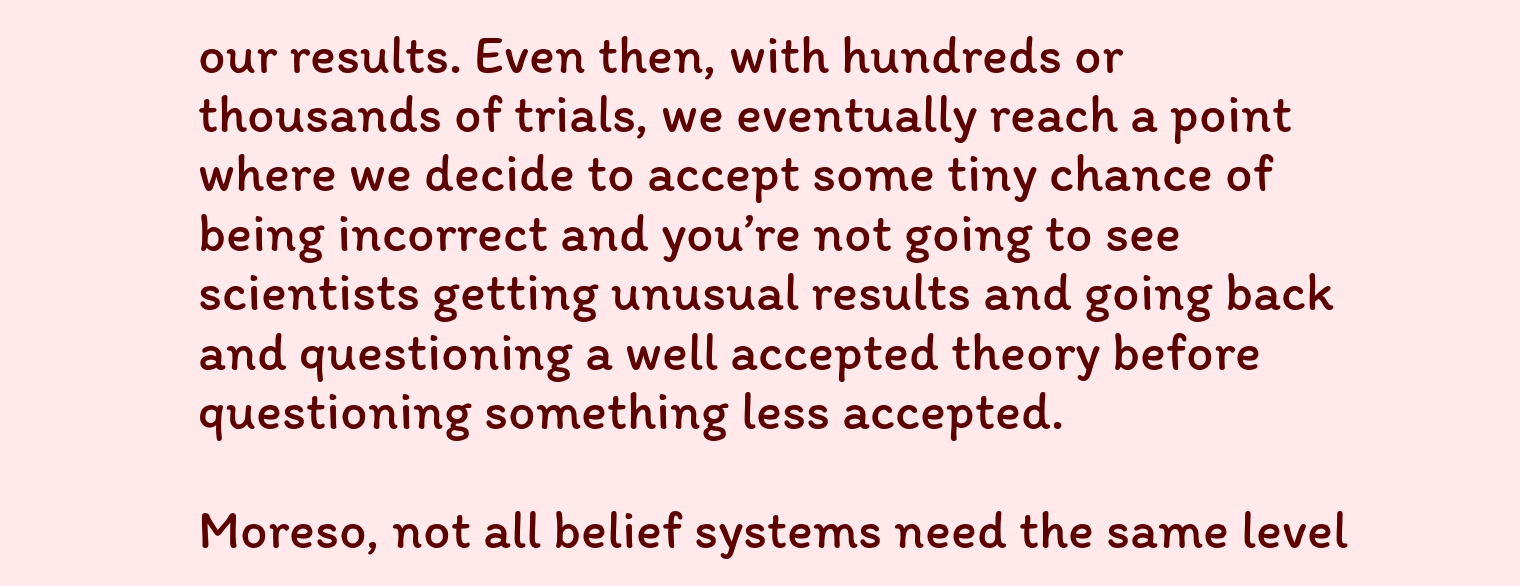our results. Even then, with hundreds or thousands of trials, we eventually reach a point where we decide to accept some tiny chance of being incorrect and you’re not going to see scientists getting unusual results and going back and questioning a well accepted theory before questioning something less accepted.

Moreso, not all belief systems need the same level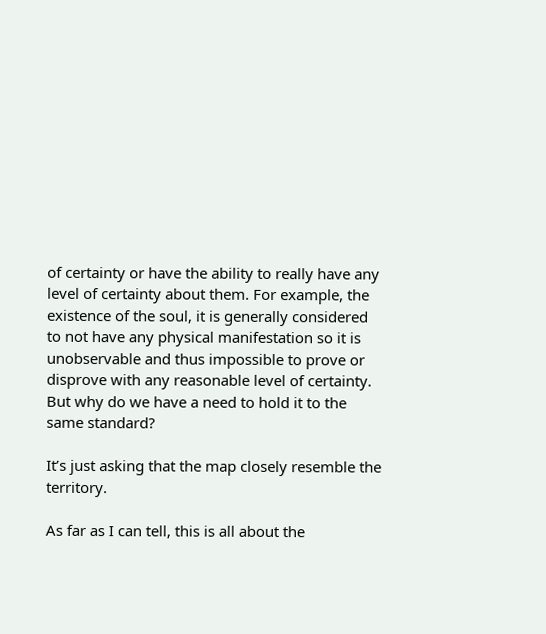of certainty or have the ability to really have any level of certainty about them. For example, the existence of the soul, it is generally considered to not have any physical manifestation so it is unobservable and thus impossible to prove or disprove with any reasonable level of certainty. But why do we have a need to hold it to the same standard?

It’s just asking that the map closely resemble the territory.

As far as I can tell, this is all about the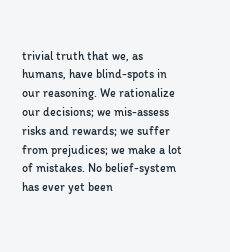trivial truth that we, as humans, have blind-spots in our reasoning. We rationalize our decisions; we mis-assess risks and rewards; we suffer from prejudices; we make a lot of mistakes. No belief-system has ever yet been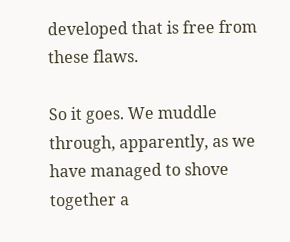developed that is free from these flaws.

So it goes. We muddle through, apparently, as we have managed to shove together a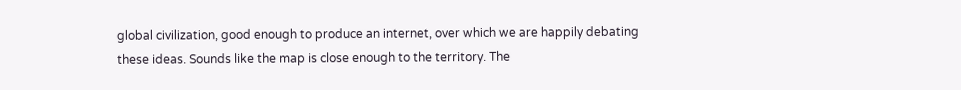global civilization, good enough to produce an internet, over which we are happily debating these ideas. Sounds like the map is close enough to the territory. The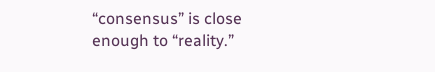“consensus” is close enough to “reality.”